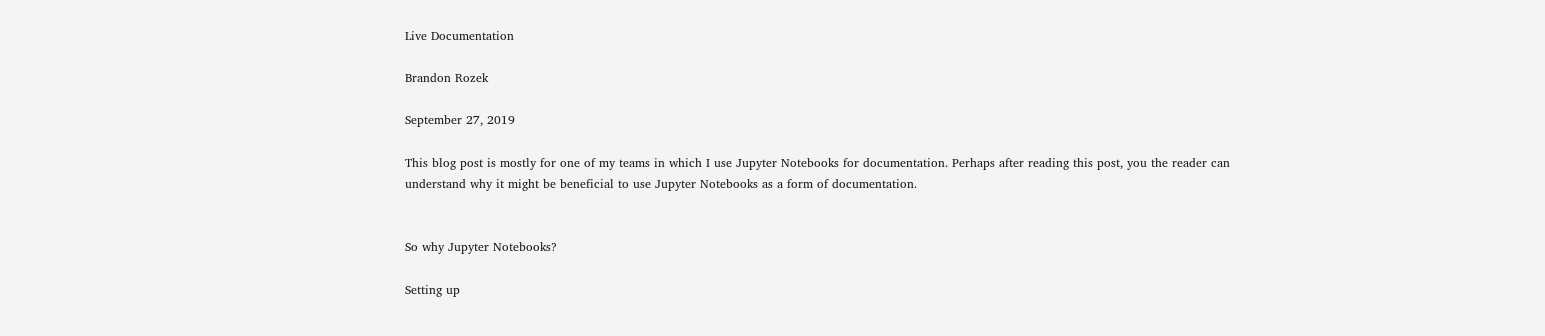Live Documentation

Brandon Rozek

September 27, 2019

This blog post is mostly for one of my teams in which I use Jupyter Notebooks for documentation. Perhaps after reading this post, you the reader can understand why it might be beneficial to use Jupyter Notebooks as a form of documentation.


So why Jupyter Notebooks?

Setting up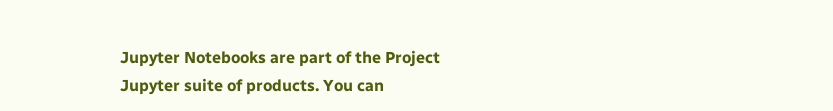Jupyter Notebooks are part of the Project Jupyter suite of products. You can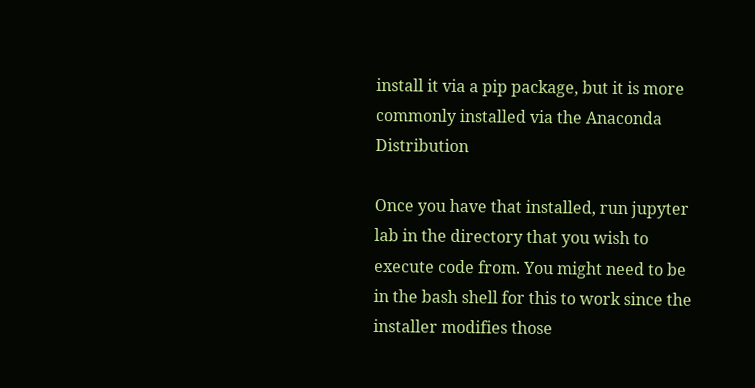install it via a pip package, but it is more commonly installed via the Anaconda Distribution

Once you have that installed, run jupyter lab in the directory that you wish to execute code from. You might need to be in the bash shell for this to work since the installer modifies those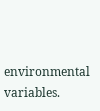environmental variables.